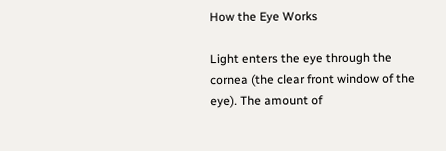How the Eye Works

Light enters the eye through the cornea (the clear front window of the eye). The amount of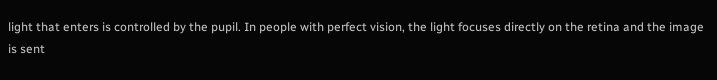light that enters is controlled by the pupil. In people with perfect vision, the light focuses directly on the retina and the image is sent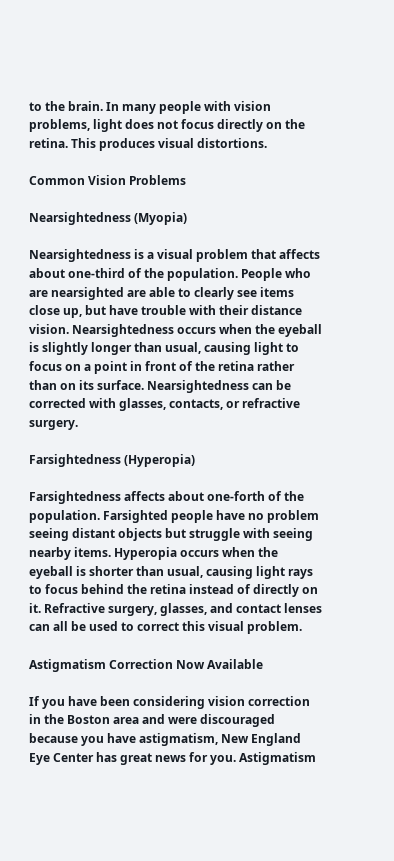to the brain. In many people with vision problems, light does not focus directly on the retina. This produces visual distortions.

Common Vision Problems

Nearsightedness (Myopia)

Nearsightedness is a visual problem that affects about one-third of the population. People who are nearsighted are able to clearly see items close up, but have trouble with their distance vision. Nearsightedness occurs when the eyeball is slightly longer than usual, causing light to focus on a point in front of the retina rather than on its surface. Nearsightedness can be corrected with glasses, contacts, or refractive surgery.

Farsightedness (Hyperopia)

Farsightedness affects about one-forth of the population. Farsighted people have no problem seeing distant objects but struggle with seeing nearby items. Hyperopia occurs when the eyeball is shorter than usual, causing light rays to focus behind the retina instead of directly on it. Refractive surgery, glasses, and contact lenses can all be used to correct this visual problem.

Astigmatism Correction Now Available

If you have been considering vision correction in the Boston area and were discouraged because you have astigmatism, New England Eye Center has great news for you. Astigmatism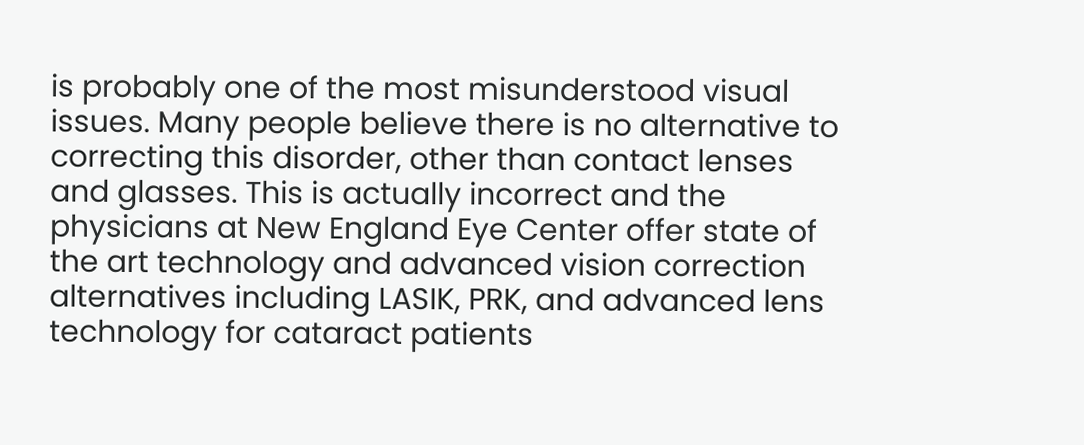is probably one of the most misunderstood visual issues. Many people believe there is no alternative to correcting this disorder, other than contact lenses and glasses. This is actually incorrect and the physicians at New England Eye Center offer state of the art technology and advanced vision correction alternatives including LASIK, PRK, and advanced lens technology for cataract patients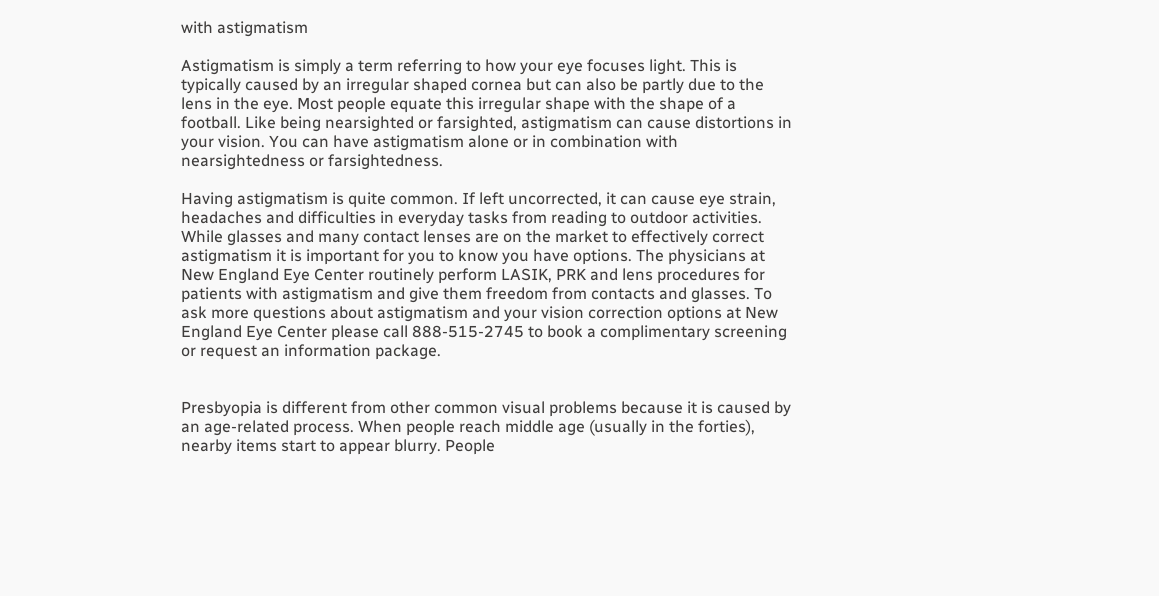with astigmatism

Astigmatism is simply a term referring to how your eye focuses light. This is typically caused by an irregular shaped cornea but can also be partly due to the lens in the eye. Most people equate this irregular shape with the shape of a football. Like being nearsighted or farsighted, astigmatism can cause distortions in your vision. You can have astigmatism alone or in combination with nearsightedness or farsightedness.

Having astigmatism is quite common. If left uncorrected, it can cause eye strain, headaches and difficulties in everyday tasks from reading to outdoor activities. While glasses and many contact lenses are on the market to effectively correct astigmatism it is important for you to know you have options. The physicians at New England Eye Center routinely perform LASIK, PRK and lens procedures for patients with astigmatism and give them freedom from contacts and glasses. To ask more questions about astigmatism and your vision correction options at New England Eye Center please call 888-515-2745 to book a complimentary screening or request an information package.


Presbyopia is different from other common visual problems because it is caused by an age-related process. When people reach middle age (usually in the forties), nearby items start to appear blurry. People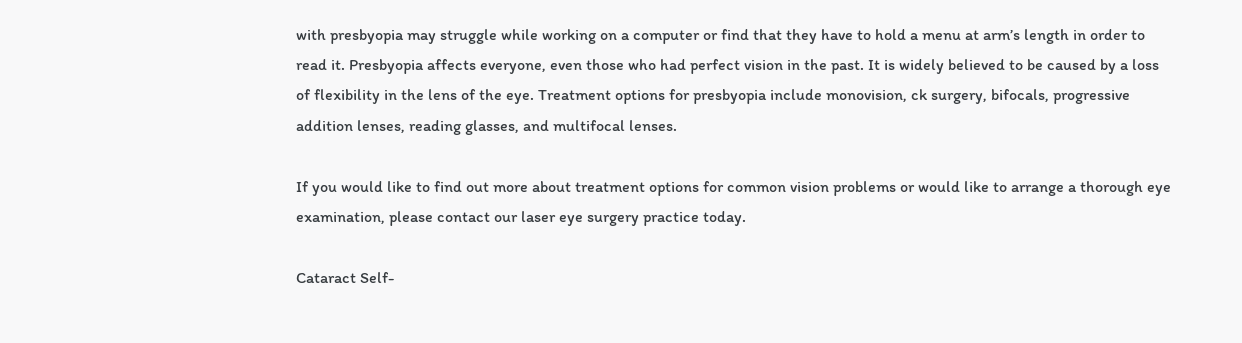with presbyopia may struggle while working on a computer or find that they have to hold a menu at arm’s length in order to read it. Presbyopia affects everyone, even those who had perfect vision in the past. It is widely believed to be caused by a loss of flexibility in the lens of the eye. Treatment options for presbyopia include monovision, ck surgery, bifocals, progressive addition lenses, reading glasses, and multifocal lenses.

If you would like to find out more about treatment options for common vision problems or would like to arrange a thorough eye examination, please contact our laser eye surgery practice today.

Cataract Self-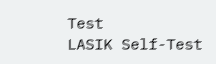Test
LASIK Self-Test